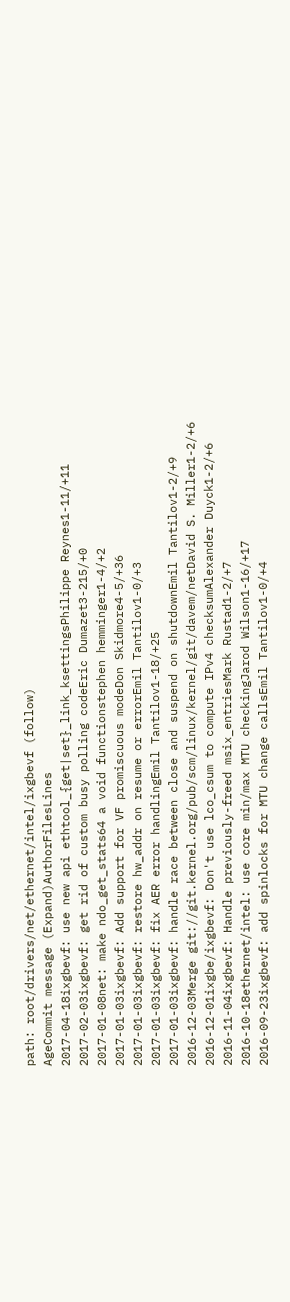path: root/drivers/net/ethernet/intel/ixgbevf (follow)
AgeCommit message (Expand)AuthorFilesLines
2017-04-18ixgbevf: use new api ethtool_{get|set}_link_ksettingsPhilippe Reynes1-11/+11
2017-02-03ixgbevf: get rid of custom busy polling codeEric Dumazet3-215/+0
2017-01-08net: make ndo_get_stats64 a void functionstephen hemminger1-4/+2
2017-01-03ixgbevf: Add support for VF promiscuous modeDon Skidmore4-5/+36
2017-01-03ixgbevf: restore hw_addr on resume or errorEmil Tantilov1-0/+3
2017-01-03ixgbevf: fix AER error handlingEmil Tantilov1-18/+25
2017-01-03ixgbevf: handle race between close and suspend on shutdownEmil Tantilov1-2/+9
2016-12-03Merge git://git.kernel.org/pub/scm/linux/kernel/git/davem/netDavid S. Miller1-2/+6
2016-12-01ixgbe/ixgbevf: Don't use lco_csum to compute IPv4 checksumAlexander Duyck1-2/+6
2016-11-04ixgbevf: Handle previously-freed msix_entriesMark Rustad1-2/+7
2016-10-18ethernet/intel: use core min/max MTU checkingJarod Wilson1-16/+17
2016-09-23ixgbevf: add spinlocks for MTU change callsEmil Tantilov1-0/+4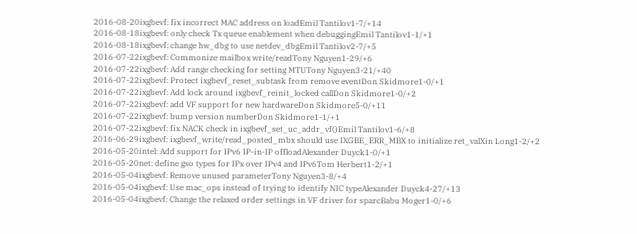2016-08-20ixgbevf: fix incorrect MAC address on loadEmil Tantilov1-7/+14
2016-08-18ixgbevf: only check Tx queue enablement when debuggingEmil Tantilov1-1/+1
2016-08-18ixgbevf: change hw_dbg to use netdev_dbgEmil Tantilov2-7/+5
2016-07-22ixgbevf: Commonize mailbox write/readTony Nguyen1-29/+6
2016-07-22ixgbevf: Add range checking for setting MTUTony Nguyen3-21/+40
2016-07-22ixgbevf: Protect ixgbevf_reset_subtask from remove eventDon Skidmore1-0/+1
2016-07-22ixgbevf: Add lock around ixgbevf_reinit_locked callDon Skidmore1-0/+2
2016-07-22ixgbevf: add VF support for new hardwareDon Skidmore5-0/+11
2016-07-22ixgbevf: bump version numberDon Skidmore1-1/+1
2016-07-22ixgbevf: fix NACK check in ixgbevf_set_uc_addr_vf()Emil Tantilov1-6/+8
2016-06-29ixgbevf: ixgbevf_write/read_posted_mbx should use IXGBE_ERR_MBX to initialize ret_valXin Long1-2/+2
2016-05-20intel: Add support for IPv6 IP-in-IP offloadAlexander Duyck1-0/+1
2016-05-20net: define gso types for IPx over IPv4 and IPv6Tom Herbert1-2/+1
2016-05-04ixgbevf: Remove unused parameterTony Nguyen3-8/+4
2016-05-04ixgbevf: Use mac_ops instead of trying to identify NIC typeAlexander Duyck4-27/+13
2016-05-04ixgbevf: Change the relaxed order settings in VF driver for sparcBabu Moger1-0/+6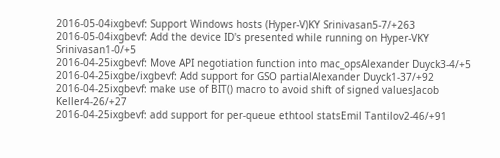2016-05-04ixgbevf: Support Windows hosts (Hyper-V)KY Srinivasan5-7/+263
2016-05-04ixgbevf: Add the device ID's presented while running on Hyper-VKY Srinivasan1-0/+5
2016-04-25ixgbevf: Move API negotiation function into mac_opsAlexander Duyck3-4/+5
2016-04-25ixgbe/ixgbevf: Add support for GSO partialAlexander Duyck1-37/+92
2016-04-25ixgbevf: make use of BIT() macro to avoid shift of signed valuesJacob Keller4-26/+27
2016-04-25ixgbevf: add support for per-queue ethtool statsEmil Tantilov2-46/+91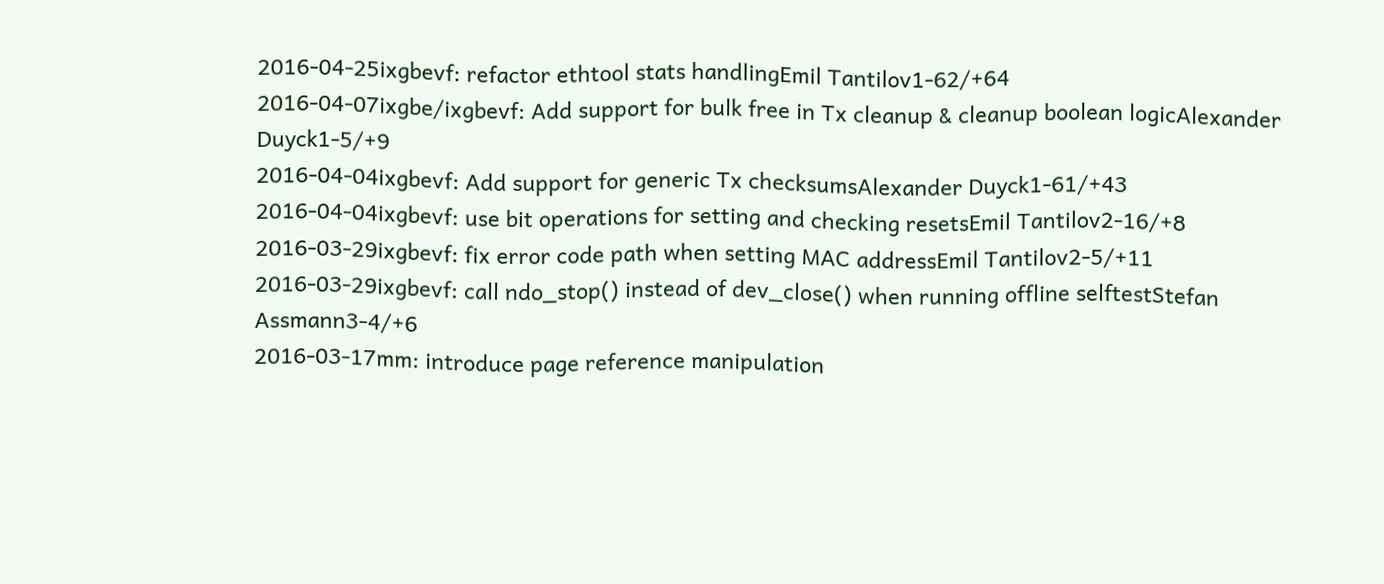2016-04-25ixgbevf: refactor ethtool stats handlingEmil Tantilov1-62/+64
2016-04-07ixgbe/ixgbevf: Add support for bulk free in Tx cleanup & cleanup boolean logicAlexander Duyck1-5/+9
2016-04-04ixgbevf: Add support for generic Tx checksumsAlexander Duyck1-61/+43
2016-04-04ixgbevf: use bit operations for setting and checking resetsEmil Tantilov2-16/+8
2016-03-29ixgbevf: fix error code path when setting MAC addressEmil Tantilov2-5/+11
2016-03-29ixgbevf: call ndo_stop() instead of dev_close() when running offline selftestStefan Assmann3-4/+6
2016-03-17mm: introduce page reference manipulation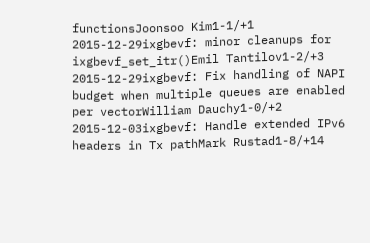functionsJoonsoo Kim1-1/+1
2015-12-29ixgbevf: minor cleanups for ixgbevf_set_itr()Emil Tantilov1-2/+3
2015-12-29ixgbevf: Fix handling of NAPI budget when multiple queues are enabled per vectorWilliam Dauchy1-0/+2
2015-12-03ixgbevf: Handle extended IPv6 headers in Tx pathMark Rustad1-8/+14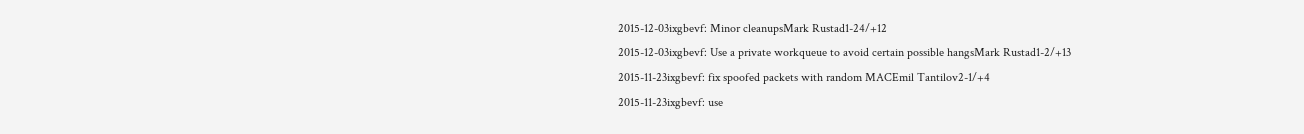2015-12-03ixgbevf: Minor cleanupsMark Rustad1-24/+12
2015-12-03ixgbevf: Use a private workqueue to avoid certain possible hangsMark Rustad1-2/+13
2015-11-23ixgbevf: fix spoofed packets with random MACEmil Tantilov2-1/+4
2015-11-23ixgbevf: use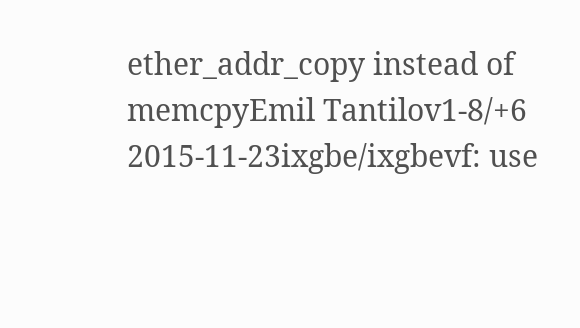ether_addr_copy instead of memcpyEmil Tantilov1-8/+6
2015-11-23ixgbe/ixgbevf: use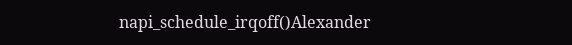napi_schedule_irqoff()Alexander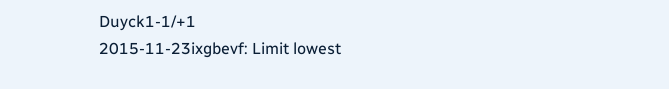Duyck1-1/+1
2015-11-23ixgbevf: Limit lowest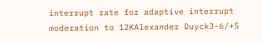interrupt rate for adaptive interrupt moderation to 12KAlexander Duyck3-6/+5